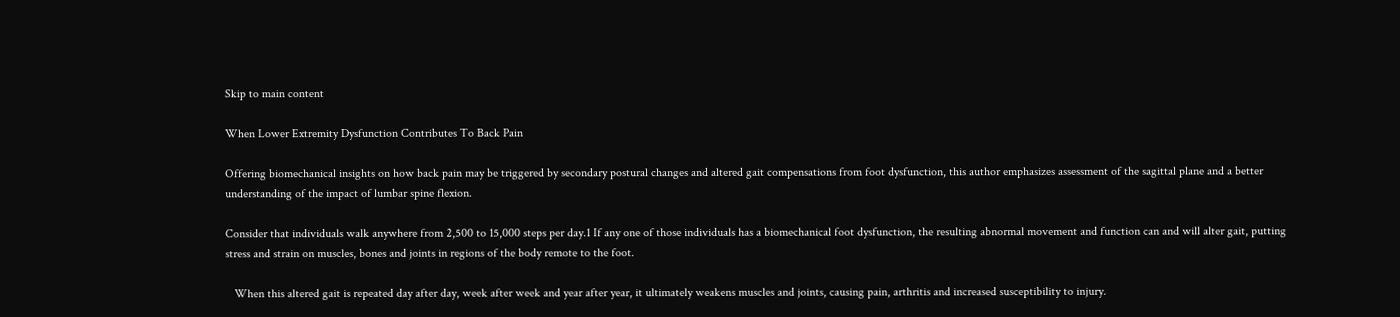Skip to main content

When Lower Extremity Dysfunction Contributes To Back Pain

Offering biomechanical insights on how back pain may be triggered by secondary postural changes and altered gait compensations from foot dysfunction, this author emphasizes assessment of the sagittal plane and a better understanding of the impact of lumbar spine flexion.

Consider that individuals walk anywhere from 2,500 to 15,000 steps per day.1 If any one of those individuals has a biomechanical foot dysfunction, the resulting abnormal movement and function can and will alter gait, putting stress and strain on muscles, bones and joints in regions of the body remote to the foot.

   When this altered gait is repeated day after day, week after week and year after year, it ultimately weakens muscles and joints, causing pain, arthritis and increased susceptibility to injury.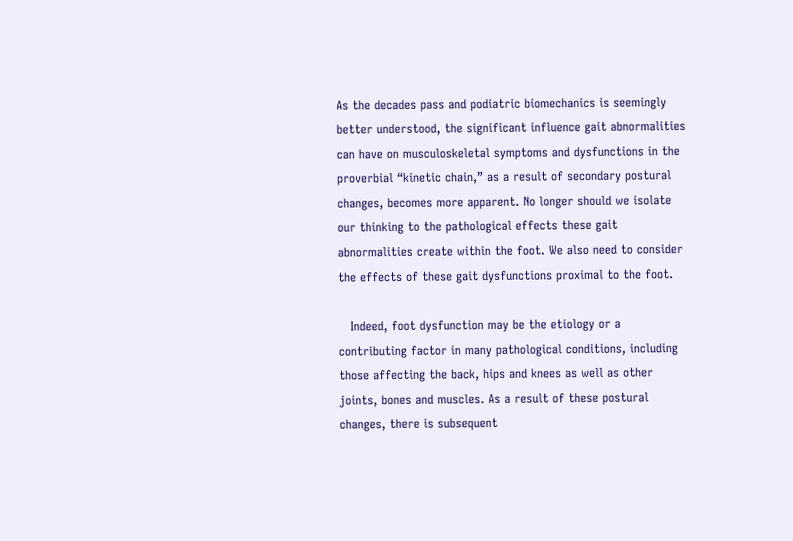As the decades pass and podiatric biomechanics is seemingly better understood, the significant influence gait abnormalities can have on musculoskeletal symptoms and dysfunctions in the proverbial “kinetic chain,” as a result of secondary postural changes, becomes more apparent. No longer should we isolate our thinking to the pathological effects these gait abnormalities create within the foot. We also need to consider the effects of these gait dysfunctions proximal to the foot.

   Indeed, foot dysfunction may be the etiology or a contributing factor in many pathological conditions, including those affecting the back, hips and knees as well as other joints, bones and muscles. As a result of these postural changes, there is subsequent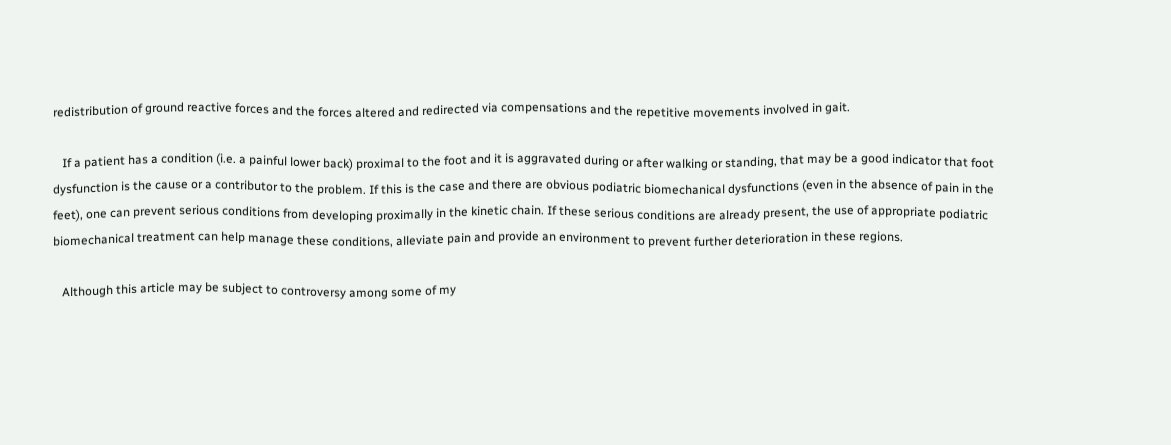redistribution of ground reactive forces and the forces altered and redirected via compensations and the repetitive movements involved in gait.

   If a patient has a condition (i.e. a painful lower back) proximal to the foot and it is aggravated during or after walking or standing, that may be a good indicator that foot dysfunction is the cause or a contributor to the problem. If this is the case and there are obvious podiatric biomechanical dysfunctions (even in the absence of pain in the feet), one can prevent serious conditions from developing proximally in the kinetic chain. If these serious conditions are already present, the use of appropriate podiatric biomechanical treatment can help manage these conditions, alleviate pain and provide an environment to prevent further deterioration in these regions.

   Although this article may be subject to controversy among some of my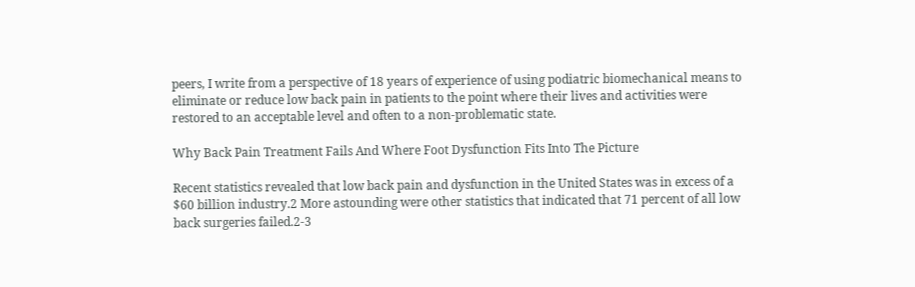peers, I write from a perspective of 18 years of experience of using podiatric biomechanical means to eliminate or reduce low back pain in patients to the point where their lives and activities were restored to an acceptable level and often to a non-problematic state.

Why Back Pain Treatment Fails And Where Foot Dysfunction Fits Into The Picture

Recent statistics revealed that low back pain and dysfunction in the United States was in excess of a $60 billion industry.2 More astounding were other statistics that indicated that 71 percent of all low back surgeries failed.2-3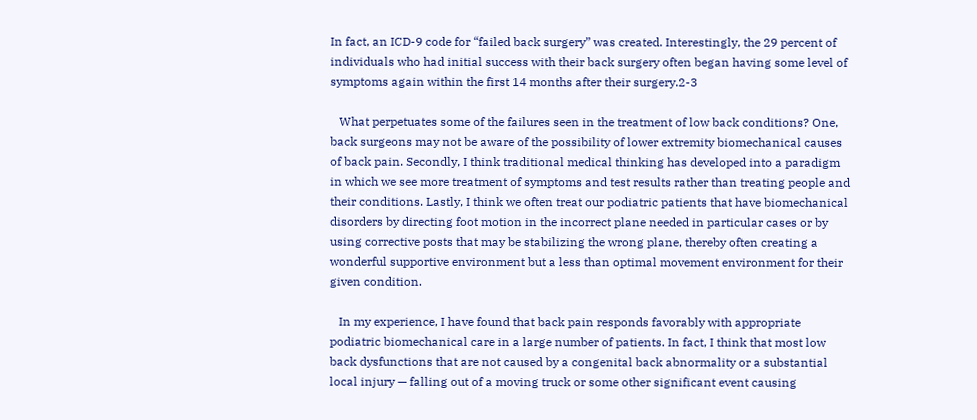In fact, an ICD-9 code for “failed back surgery” was created. Interestingly, the 29 percent of individuals who had initial success with their back surgery often began having some level of symptoms again within the first 14 months after their surgery.2-3

   What perpetuates some of the failures seen in the treatment of low back conditions? One, back surgeons may not be aware of the possibility of lower extremity biomechanical causes of back pain. Secondly, I think traditional medical thinking has developed into a paradigm in which we see more treatment of symptoms and test results rather than treating people and their conditions. Lastly, I think we often treat our podiatric patients that have biomechanical disorders by directing foot motion in the incorrect plane needed in particular cases or by using corrective posts that may be stabilizing the wrong plane, thereby often creating a wonderful supportive environment but a less than optimal movement environment for their given condition.

   In my experience, I have found that back pain responds favorably with appropriate podiatric biomechanical care in a large number of patients. In fact, I think that most low back dysfunctions that are not caused by a congenital back abnormality or a substantial local injury — falling out of a moving truck or some other significant event causing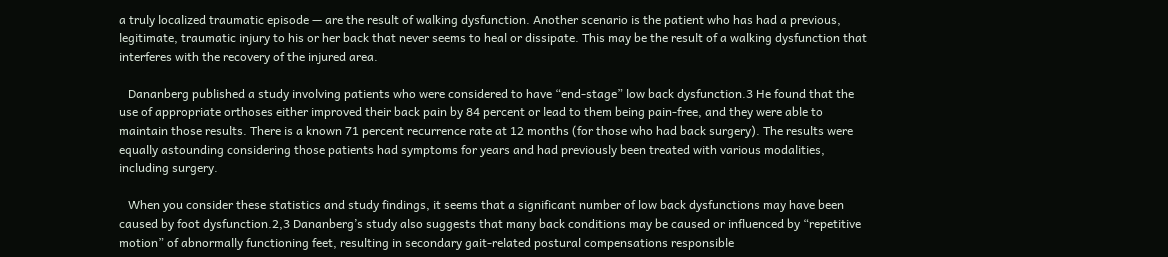a truly localized traumatic episode — are the result of walking dysfunction. Another scenario is the patient who has had a previous, legitimate, traumatic injury to his or her back that never seems to heal or dissipate. This may be the result of a walking dysfunction that interferes with the recovery of the injured area.

   Dananberg published a study involving patients who were considered to have “end-stage” low back dysfunction.3 He found that the use of appropriate orthoses either improved their back pain by 84 percent or lead to them being pain-free, and they were able to maintain those results. There is a known 71 percent recurrence rate at 12 months (for those who had back surgery). The results were equally astounding considering those patients had symptoms for years and had previously been treated with various modalities, including surgery.

   When you consider these statistics and study findings, it seems that a significant number of low back dysfunctions may have been caused by foot dysfunction.2,3 Dananberg’s study also suggests that many back conditions may be caused or influenced by “repetitive motion” of abnormally functioning feet, resulting in secondary gait-related postural compensations responsible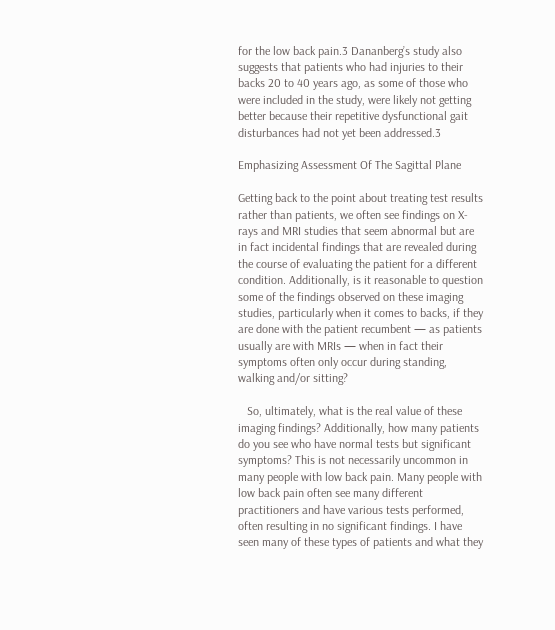for the low back pain.3 Dananberg’s study also suggests that patients who had injuries to their backs 20 to 40 years ago, as some of those who were included in the study, were likely not getting better because their repetitive dysfunctional gait disturbances had not yet been addressed.3

Emphasizing Assessment Of The Sagittal Plane

Getting back to the point about treating test results rather than patients, we often see findings on X-rays and MRI studies that seem abnormal but are in fact incidental findings that are revealed during the course of evaluating the patient for a different condition. Additionally, is it reasonable to question some of the findings observed on these imaging studies, particularly when it comes to backs, if they are done with the patient recumbent — as patients usually are with MRIs — when in fact their symptoms often only occur during standing, walking and/or sitting?

   So, ultimately, what is the real value of these imaging findings? Additionally, how many patients do you see who have normal tests but significant symptoms? This is not necessarily uncommon in many people with low back pain. Many people with low back pain often see many different practitioners and have various tests performed, often resulting in no significant findings. I have seen many of these types of patients and what they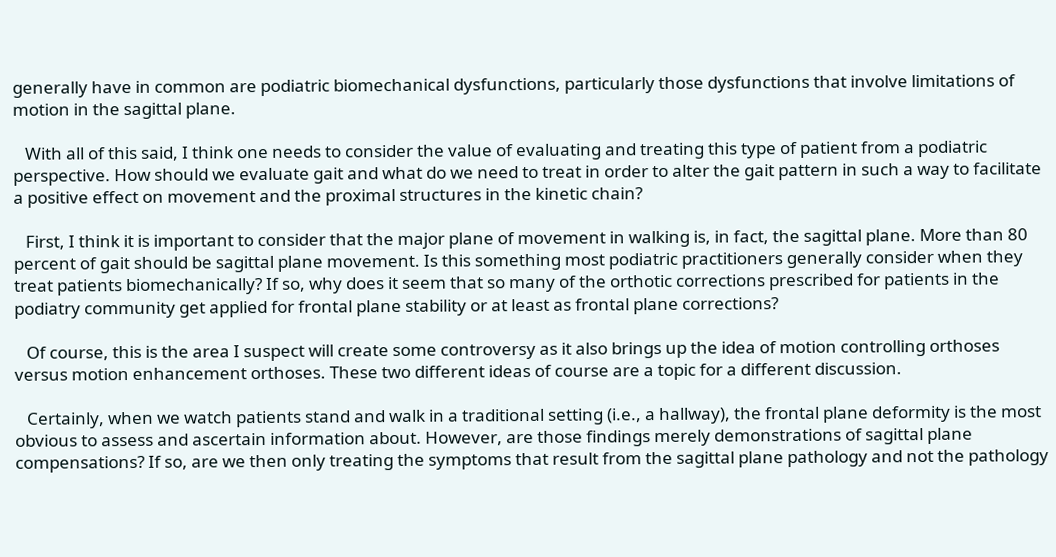generally have in common are podiatric biomechanical dysfunctions, particularly those dysfunctions that involve limitations of motion in the sagittal plane.

   With all of this said, I think one needs to consider the value of evaluating and treating this type of patient from a podiatric perspective. How should we evaluate gait and what do we need to treat in order to alter the gait pattern in such a way to facilitate a positive effect on movement and the proximal structures in the kinetic chain?

   First, I think it is important to consider that the major plane of movement in walking is, in fact, the sagittal plane. More than 80 percent of gait should be sagittal plane movement. Is this something most podiatric practitioners generally consider when they treat patients biomechanically? If so, why does it seem that so many of the orthotic corrections prescribed for patients in the podiatry community get applied for frontal plane stability or at least as frontal plane corrections?

   Of course, this is the area I suspect will create some controversy as it also brings up the idea of motion controlling orthoses versus motion enhancement orthoses. These two different ideas of course are a topic for a different discussion.

   Certainly, when we watch patients stand and walk in a traditional setting (i.e., a hallway), the frontal plane deformity is the most obvious to assess and ascertain information about. However, are those findings merely demonstrations of sagittal plane compensations? If so, are we then only treating the symptoms that result from the sagittal plane pathology and not the pathology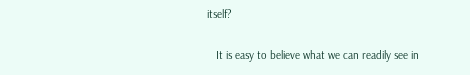itself?

   It is easy to believe what we can readily see in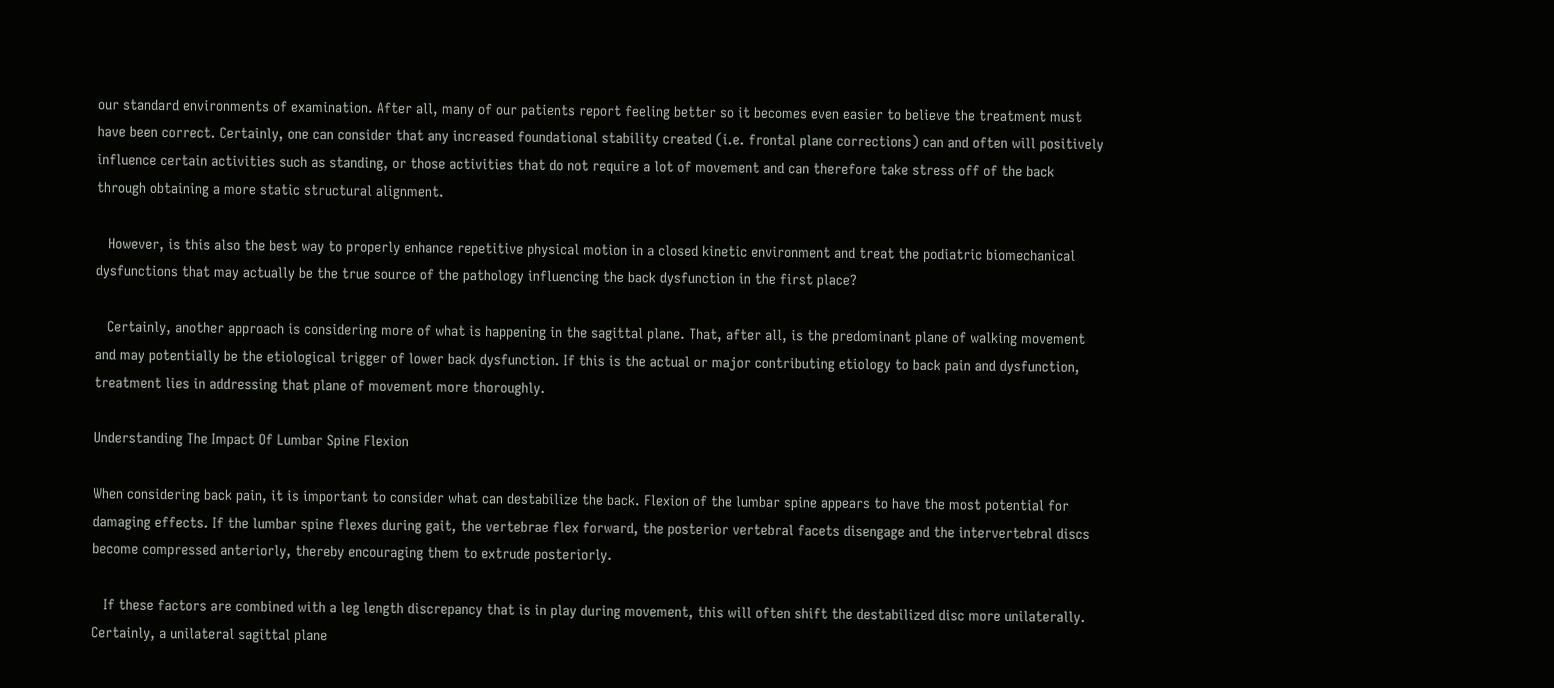our standard environments of examination. After all, many of our patients report feeling better so it becomes even easier to believe the treatment must have been correct. Certainly, one can consider that any increased foundational stability created (i.e. frontal plane corrections) can and often will positively influence certain activities such as standing, or those activities that do not require a lot of movement and can therefore take stress off of the back through obtaining a more static structural alignment.

   However, is this also the best way to properly enhance repetitive physical motion in a closed kinetic environment and treat the podiatric biomechanical dysfunctions that may actually be the true source of the pathology influencing the back dysfunction in the first place?

   Certainly, another approach is considering more of what is happening in the sagittal plane. That, after all, is the predominant plane of walking movement and may potentially be the etiological trigger of lower back dysfunction. If this is the actual or major contributing etiology to back pain and dysfunction, treatment lies in addressing that plane of movement more thoroughly.

Understanding The Impact Of Lumbar Spine Flexion

When considering back pain, it is important to consider what can destabilize the back. Flexion of the lumbar spine appears to have the most potential for damaging effects. If the lumbar spine flexes during gait, the vertebrae flex forward, the posterior vertebral facets disengage and the intervertebral discs become compressed anteriorly, thereby encouraging them to extrude posteriorly.

   If these factors are combined with a leg length discrepancy that is in play during movement, this will often shift the destabilized disc more unilaterally. Certainly, a unilateral sagittal plane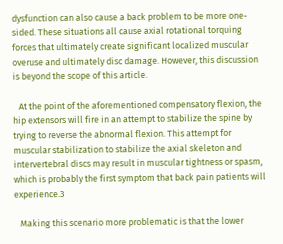dysfunction can also cause a back problem to be more one-sided. These situations all cause axial rotational torquing forces that ultimately create significant localized muscular overuse and ultimately disc damage. However, this discussion is beyond the scope of this article.

   At the point of the aforementioned compensatory flexion, the hip extensors will fire in an attempt to stabilize the spine by trying to reverse the abnormal flexion. This attempt for muscular stabilization to stabilize the axial skeleton and intervertebral discs may result in muscular tightness or spasm, which is probably the first symptom that back pain patients will experience.3

   Making this scenario more problematic is that the lower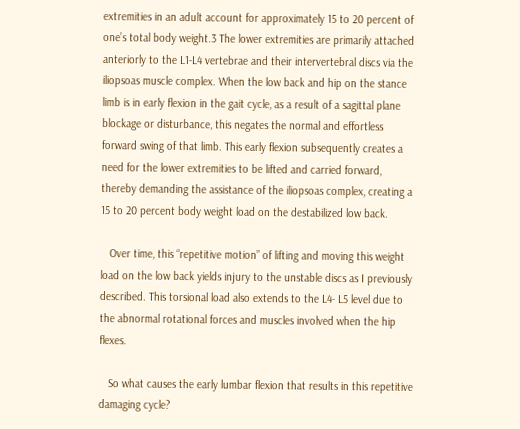extremities in an adult account for approximately 15 to 20 percent of one’s total body weight.3 The lower extremities are primarily attached anteriorly to the L1-L4 vertebrae and their intervertebral discs via the iliopsoas muscle complex. When the low back and hip on the stance limb is in early flexion in the gait cycle, as a result of a sagittal plane blockage or disturbance, this negates the normal and effortless forward swing of that limb. This early flexion subsequently creates a need for the lower extremities to be lifted and carried forward, thereby demanding the assistance of the iliopsoas complex, creating a 15 to 20 percent body weight load on the destabilized low back.

   Over time, this “repetitive motion” of lifting and moving this weight load on the low back yields injury to the unstable discs as I previously described. This torsional load also extends to the L4- L5 level due to the abnormal rotational forces and muscles involved when the hip flexes.

   So what causes the early lumbar flexion that results in this repetitive damaging cycle?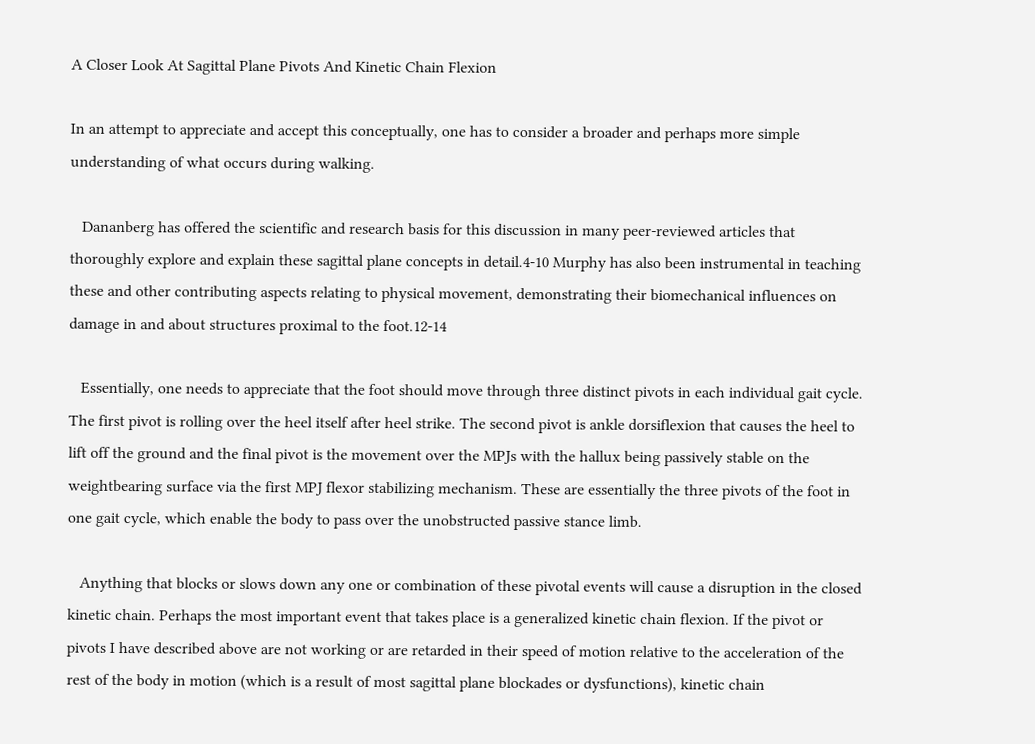A Closer Look At Sagittal Plane Pivots And Kinetic Chain Flexion

In an attempt to appreciate and accept this conceptually, one has to consider a broader and perhaps more simple understanding of what occurs during walking.

   Dananberg has offered the scientific and research basis for this discussion in many peer-reviewed articles that thoroughly explore and explain these sagittal plane concepts in detail.4-10 Murphy has also been instrumental in teaching these and other contributing aspects relating to physical movement, demonstrating their biomechanical influences on damage in and about structures proximal to the foot.12-14

   Essentially, one needs to appreciate that the foot should move through three distinct pivots in each individual gait cycle. The first pivot is rolling over the heel itself after heel strike. The second pivot is ankle dorsiflexion that causes the heel to lift off the ground and the final pivot is the movement over the MPJs with the hallux being passively stable on the weightbearing surface via the first MPJ flexor stabilizing mechanism. These are essentially the three pivots of the foot in one gait cycle, which enable the body to pass over the unobstructed passive stance limb.

   Anything that blocks or slows down any one or combination of these pivotal events will cause a disruption in the closed kinetic chain. Perhaps the most important event that takes place is a generalized kinetic chain flexion. If the pivot or pivots I have described above are not working or are retarded in their speed of motion relative to the acceleration of the rest of the body in motion (which is a result of most sagittal plane blockades or dysfunctions), kinetic chain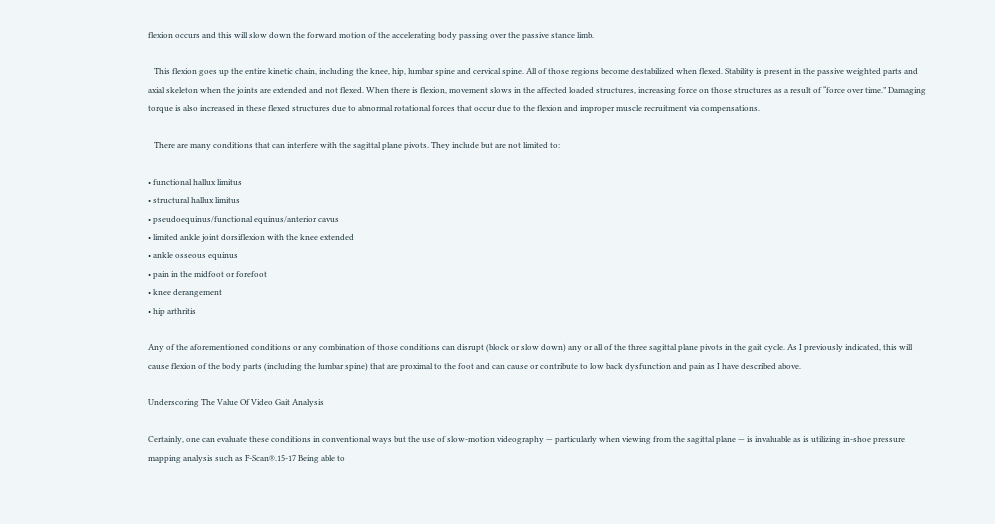flexion occurs and this will slow down the forward motion of the accelerating body passing over the passive stance limb.

   This flexion goes up the entire kinetic chain, including the knee, hip, lumbar spine and cervical spine. All of those regions become destabilized when flexed. Stability is present in the passive weighted parts and axial skeleton when the joints are extended and not flexed. When there is flexion, movement slows in the affected loaded structures, increasing force on those structures as a result of “force over time.” Damaging torque is also increased in these flexed structures due to abnormal rotational forces that occur due to the flexion and improper muscle recruitment via compensations.

   There are many conditions that can interfere with the sagittal plane pivots. They include but are not limited to:

• functional hallux limitus
• structural hallux limitus
• pseudoequinus/functional equinus/anterior cavus
• limited ankle joint dorsiflexion with the knee extended
• ankle osseous equinus
• pain in the midfoot or forefoot
• knee derangement
• hip arthritis

Any of the aforementioned conditions or any combination of those conditions can disrupt (block or slow down) any or all of the three sagittal plane pivots in the gait cycle. As I previously indicated, this will cause flexion of the body parts (including the lumbar spine) that are proximal to the foot and can cause or contribute to low back dysfunction and pain as I have described above.

Underscoring The Value Of Video Gait Analysis

Certainly, one can evaluate these conditions in conventional ways but the use of slow-motion videography — particularly when viewing from the sagittal plane — is invaluable as is utilizing in-shoe pressure mapping analysis such as F-Scan®.15-17 Being able to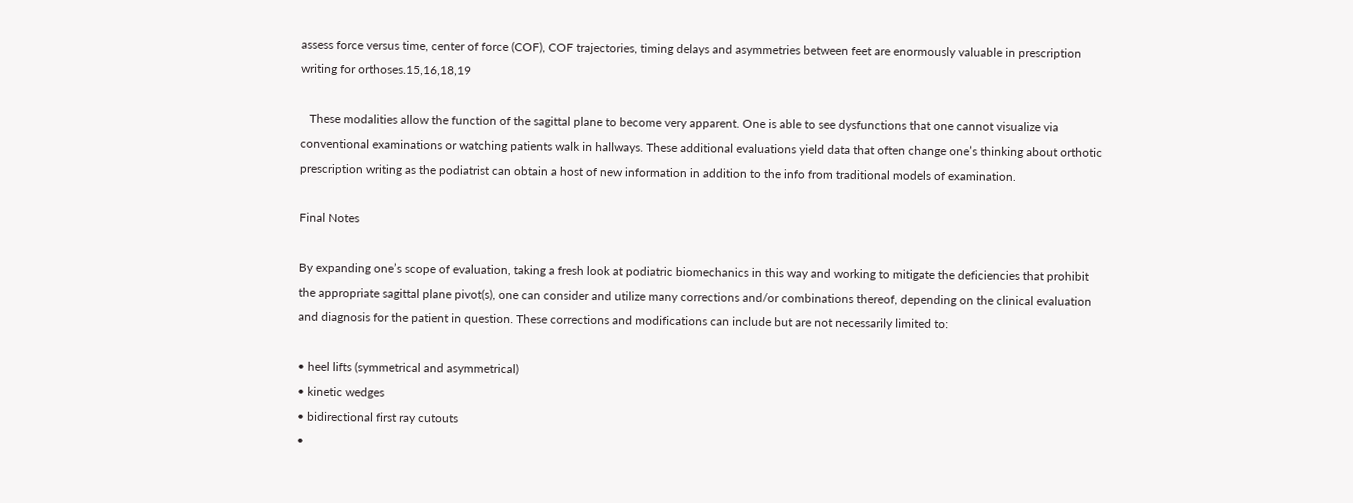assess force versus time, center of force (COF), COF trajectories, timing delays and asymmetries between feet are enormously valuable in prescription writing for orthoses.15,16,18,19

   These modalities allow the function of the sagittal plane to become very apparent. One is able to see dysfunctions that one cannot visualize via conventional examinations or watching patients walk in hallways. These additional evaluations yield data that often change one’s thinking about orthotic prescription writing as the podiatrist can obtain a host of new information in addition to the info from traditional models of examination.

Final Notes

By expanding one’s scope of evaluation, taking a fresh look at podiatric biomechanics in this way and working to mitigate the deficiencies that prohibit the appropriate sagittal plane pivot(s), one can consider and utilize many corrections and/or combinations thereof, depending on the clinical evaluation and diagnosis for the patient in question. These corrections and modifications can include but are not necessarily limited to:

• heel lifts (symmetrical and asymmetrical)
• kinetic wedges
• bidirectional first ray cutouts
•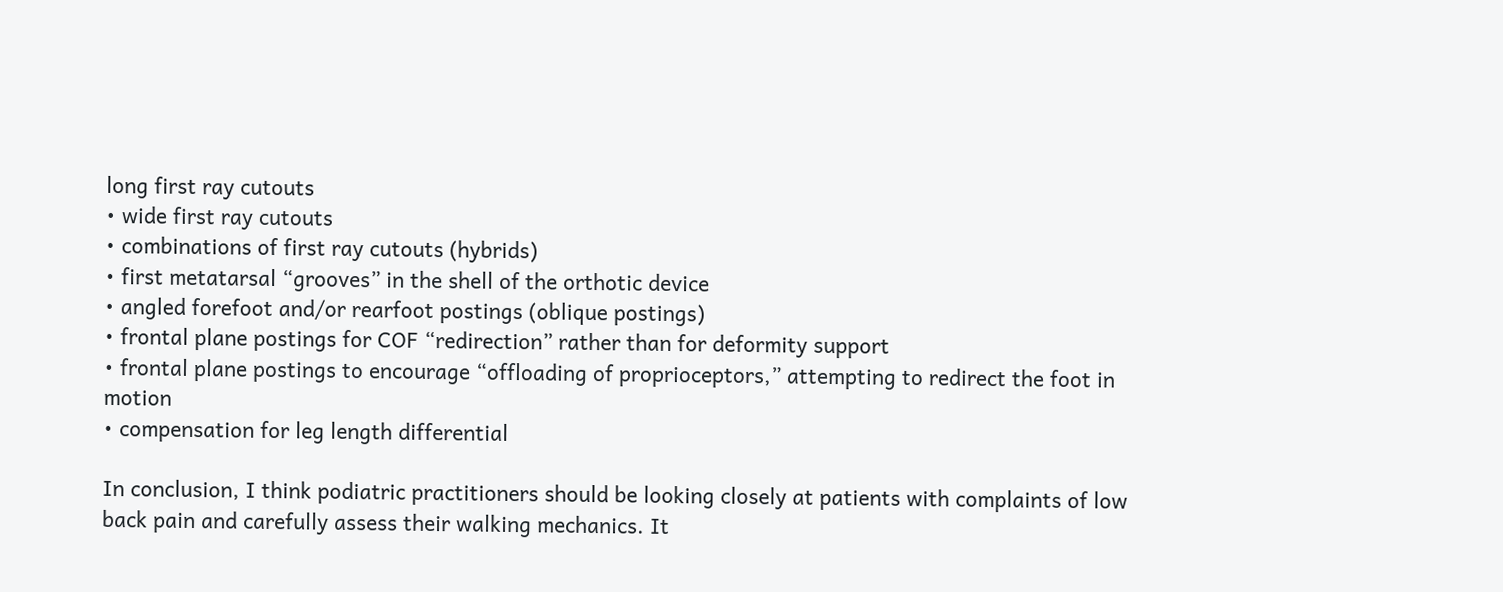long first ray cutouts
• wide first ray cutouts
• combinations of first ray cutouts (hybrids)
• first metatarsal “grooves” in the shell of the orthotic device
• angled forefoot and/or rearfoot postings (oblique postings)
• frontal plane postings for COF “redirection” rather than for deformity support
• frontal plane postings to encourage “offloading of proprioceptors,” attempting to redirect the foot in motion
• compensation for leg length differential

In conclusion, I think podiatric practitioners should be looking closely at patients with complaints of low back pain and carefully assess their walking mechanics. It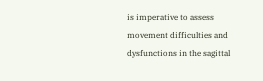is imperative to assess movement difficulties and dysfunctions in the sagittal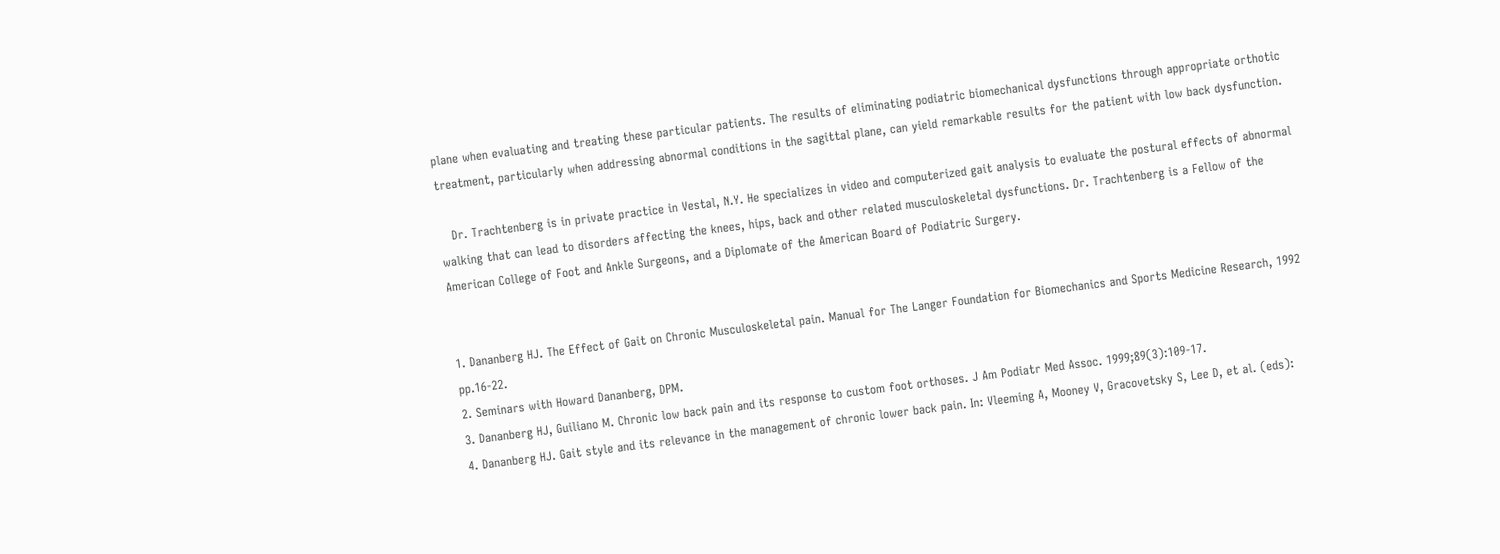plane when evaluating and treating these particular patients. The results of eliminating podiatric biomechanical dysfunctions through appropriate orthotic treatment, particularly when addressing abnormal conditions in the sagittal plane, can yield remarkable results for the patient with low back dysfunction.

   Dr. Trachtenberg is in private practice in Vestal, N.Y. He specializes in video and computerized gait analysis to evaluate the postural effects of abnormal walking that can lead to disorders affecting the knees, hips, back and other related musculoskeletal dysfunctions. Dr. Trachtenberg is a Fellow of the American College of Foot and Ankle Surgeons, and a Diplomate of the American Board of Podiatric Surgery.


1. Dananberg HJ. The Effect of Gait on Chronic Musculoskeletal pain. Manual for The Langer Foundation for Biomechanics and Sports Medicine Research, 1992 pp.16-22.
2. Seminars with Howard Dananberg, DPM.
3. Dananberg HJ, Guiliano M. Chronic low back pain and its response to custom foot orthoses. J Am Podiatr Med Assoc. 1999;89(3):109-17.
4. Dananberg HJ. Gait style and its relevance in the management of chronic lower back pain. In: Vleeming A, Mooney V, Gracovetsky S, Lee D, et al. (eds):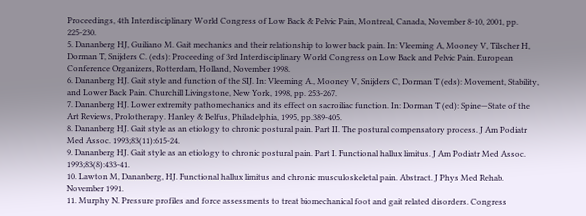Proceedings, 4th Interdisciplinary World Congress of Low Back & Pelvic Pain, Montreal, Canada, November 8-10, 2001, pp. 225-230.
5. Dananberg HJ, Guiliano M. Gait mechanics and their relationship to lower back pain. In: Vleeming A, Mooney V, Tilscher H, Dorman T, Snijders C. (eds): Proceeding of 3rd Interdisciplinary World Congress on Low Back and Pelvic Pain. European Conference Organizers, Rotterdam, Holland, November 1998.
6. Dananberg HJ. Gait style and function of the SIJ. In: Vleeming A., Mooney V, Snijders C, Dorman T (eds): Movement, Stability, and Lower Back Pain. Churchill Livingstone, New York, 1998, pp. 253-267.
7. Dananberg HJ. Lower extremity pathomechanics and its effect on sacroiliac function. In: Dorman T (ed): Spine—State of the Art Reviews, Prolotherapy. Hanley & Belfus, Philadelphia, 1995, pp.389-405.
8. Dananberg HJ. Gait style as an etiology to chronic postural pain. Part II. The postural compensatory process. J Am Podiatr Med Assoc. 1993;83(11):615-24.
9. Dananberg HJ. Gait style as an etiology to chronic postural pain. Part I. Functional hallux limitus. J Am Podiatr Med Assoc. 1993;83(8):433-41.
10. Lawton M, Dananberg, HJ. Functional hallux limitus and chronic musculoskeletal pain. Abstract. J Phys Med Rehab. November 1991.
11. Murphy N. Pressure profiles and force assessments to treat biomechanical foot and gait related disorders. Congress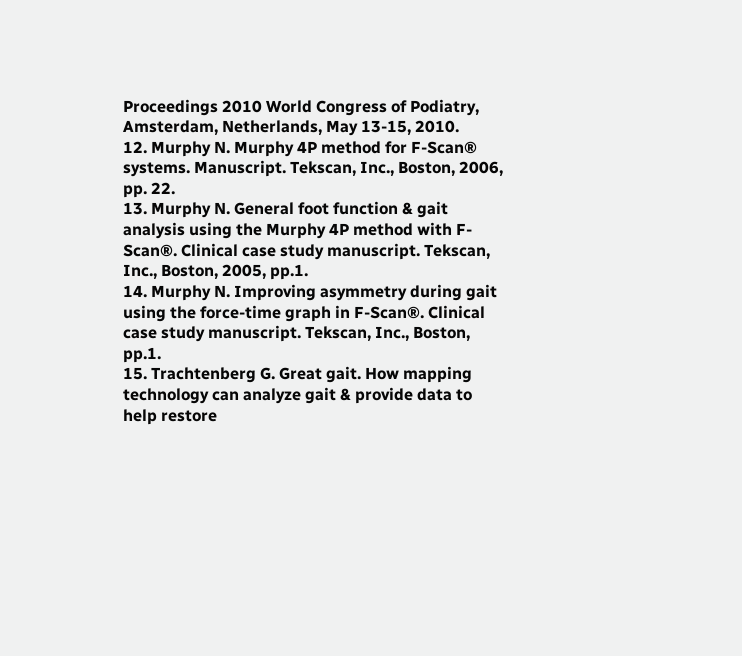Proceedings 2010 World Congress of Podiatry, Amsterdam, Netherlands, May 13-15, 2010.
12. Murphy N. Murphy 4P method for F-Scan® systems. Manuscript. Tekscan, Inc., Boston, 2006, pp. 22.
13. Murphy N. General foot function & gait analysis using the Murphy 4P method with F-Scan®. Clinical case study manuscript. Tekscan, Inc., Boston, 2005, pp.1.
14. Murphy N. Improving asymmetry during gait using the force-time graph in F-Scan®. Clinical case study manuscript. Tekscan, Inc., Boston, pp.1.
15. Trachtenberg G. Great gait. How mapping technology can analyze gait & provide data to help restore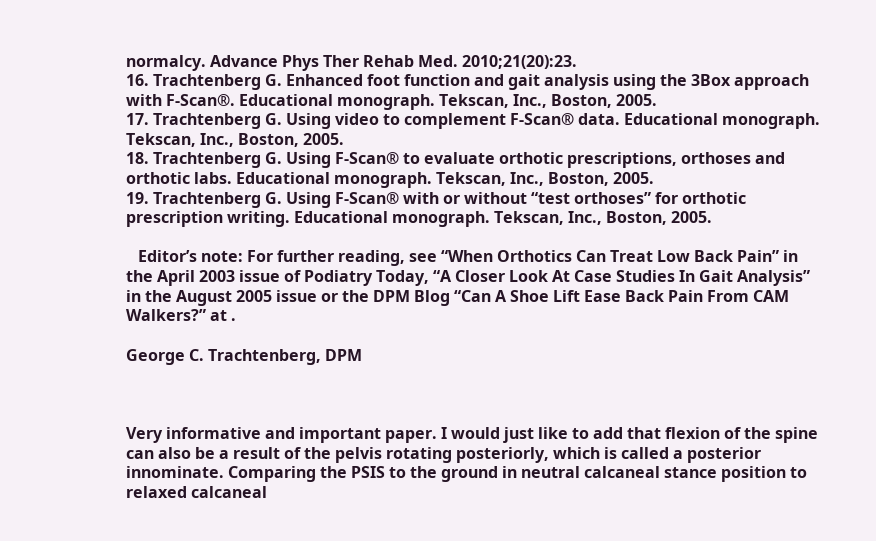normalcy. Advance Phys Ther Rehab Med. 2010;21(20):23.
16. Trachtenberg G. Enhanced foot function and gait analysis using the 3Box approach with F-Scan®. Educational monograph. Tekscan, Inc., Boston, 2005.
17. Trachtenberg G. Using video to complement F-Scan® data. Educational monograph. Tekscan, Inc., Boston, 2005.
18. Trachtenberg G. Using F-Scan® to evaluate orthotic prescriptions, orthoses and orthotic labs. Educational monograph. Tekscan, Inc., Boston, 2005.
19. Trachtenberg G. Using F-Scan® with or without “test orthoses” for orthotic prescription writing. Educational monograph. Tekscan, Inc., Boston, 2005.

   Editor’s note: For further reading, see “When Orthotics Can Treat Low Back Pain” in the April 2003 issue of Podiatry Today, “A Closer Look At Case Studies In Gait Analysis” in the August 2005 issue or the DPM Blog “Can A Shoe Lift Ease Back Pain From CAM Walkers?” at .

George C. Trachtenberg, DPM



Very informative and important paper. I would just like to add that flexion of the spine can also be a result of the pelvis rotating posteriorly, which is called a posterior innominate. Comparing the PSIS to the ground in neutral calcaneal stance position to relaxed calcaneal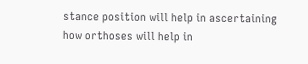stance position will help in ascertaining how orthoses will help in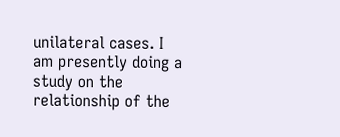unilateral cases. I am presently doing a study on the relationship of the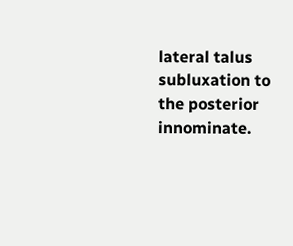lateral talus subluxation to the posterior innominate.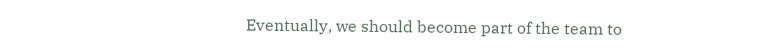Eventually, we should become part of the team to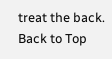treat the back.
Back to Top